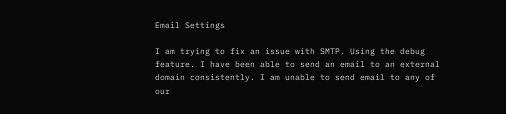Email Settings

I am trying to fix an issue with SMTP. Using the debug feature. I have been able to send an email to an external domain consistently. I am unable to send email to any of our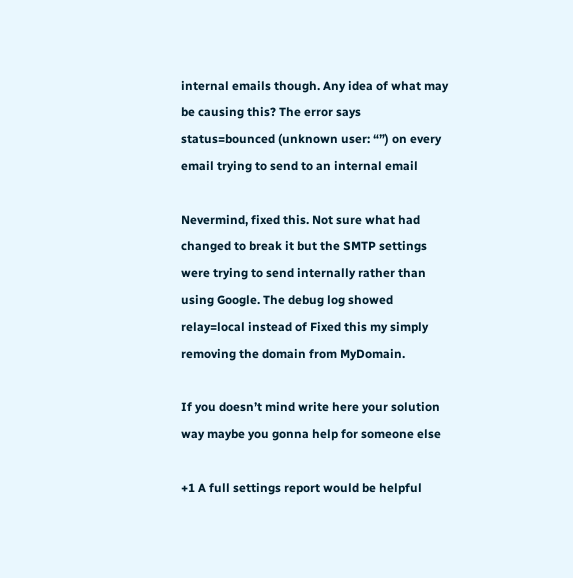internal emails though. Any idea of what may be causing this? The error says status=bounced (unknown user: “”) on every email trying to send to an internal email

Nevermind, fixed this. Not sure what had changed to break it but the SMTP settings were trying to send internally rather than using Google. The debug log showed relay=local instead of Fixed this my simply removing the domain from MyDomain.

If you doesn’t mind write here your solution way maybe you gonna help for someone else

+1 A full settings report would be helpful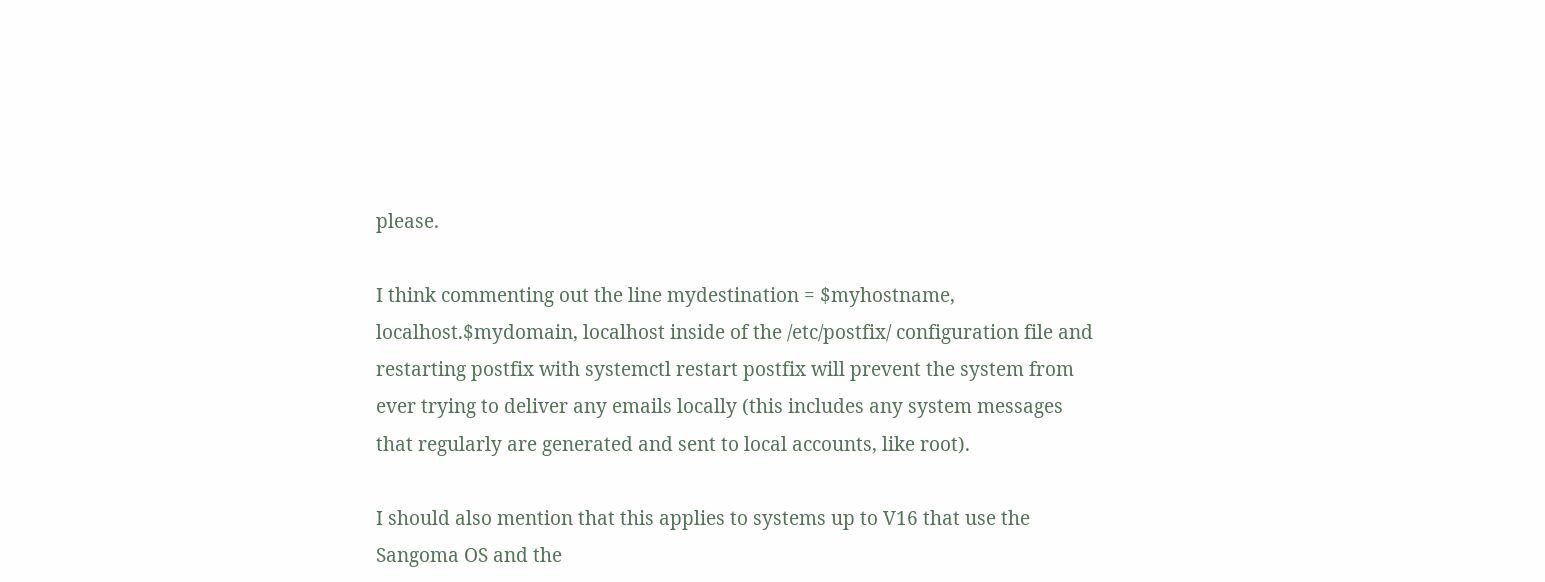please.

I think commenting out the line mydestination = $myhostname, localhost.$mydomain, localhost inside of the /etc/postfix/ configuration file and restarting postfix with systemctl restart postfix will prevent the system from ever trying to deliver any emails locally (this includes any system messages that regularly are generated and sent to local accounts, like root).

I should also mention that this applies to systems up to V16 that use the Sangoma OS and the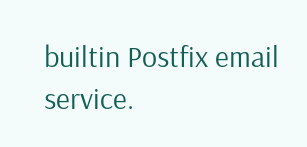builtin Postfix email service.